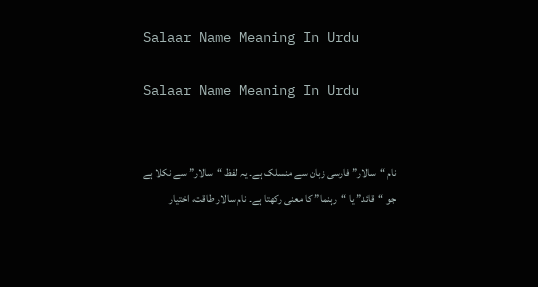Salaar Name Meaning In Urdu

Salaar Name Meaning In Urdu


نام “سالار” فارسی زبان سے منسلک ہے۔ یہ لفظ “سالار” سے نکلا ہے جو “قائد” یا “رہنما” کا معنی رکھتا ہے۔ نام سالار طاقت، اختیار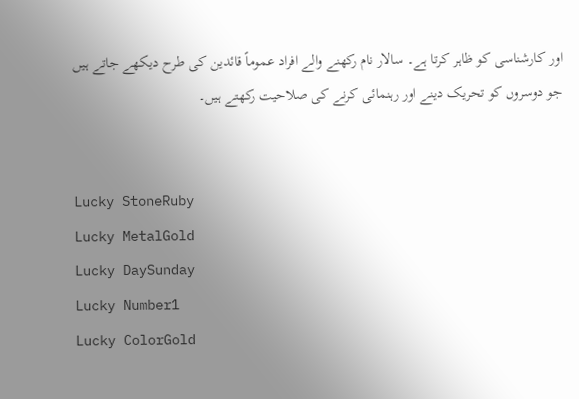اور کارشناسی کو ظاہر کرتا ہے۔ سالار نام رکھنے والے افراد عموماً قائدین کی طرح دیکھے جاتے ہیں جو دوسروں کو تحریک دینے اور رہنمائی کرنے کی صلاحیت رکھتے ہیں۔


Lucky StoneRuby
Lucky MetalGold
Lucky DaySunday
Lucky Number1
Lucky ColorGold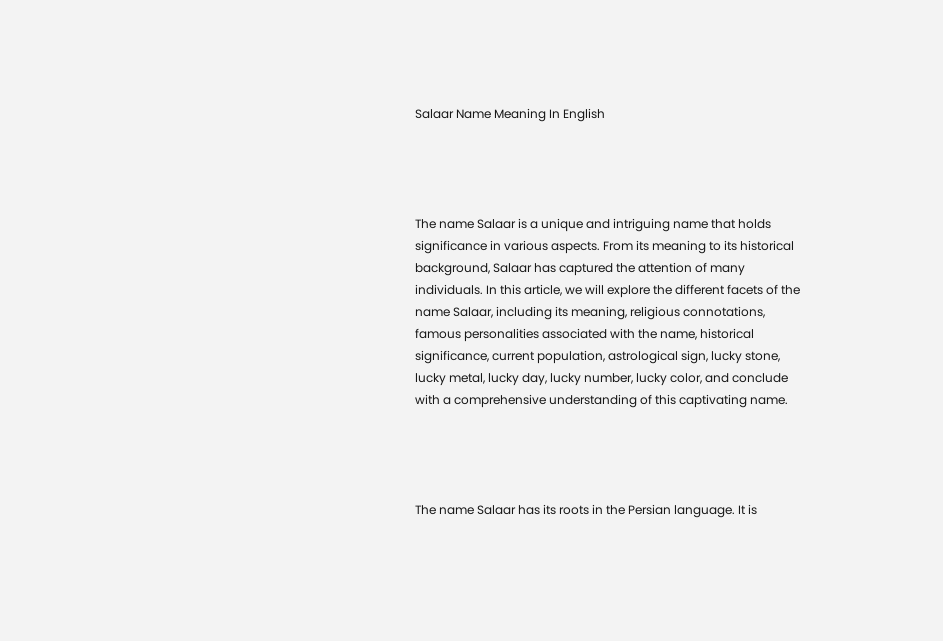Salaar Name Meaning In English




The name Salaar is a unique and intriguing name that holds significance in various aspects. From its meaning to its historical background, Salaar has captured the attention of many individuals. In this article, we will explore the different facets of the name Salaar, including its meaning, religious connotations, famous personalities associated with the name, historical significance, current population, astrological sign, lucky stone, lucky metal, lucky day, lucky number, lucky color, and conclude with a comprehensive understanding of this captivating name.




The name Salaar has its roots in the Persian language. It is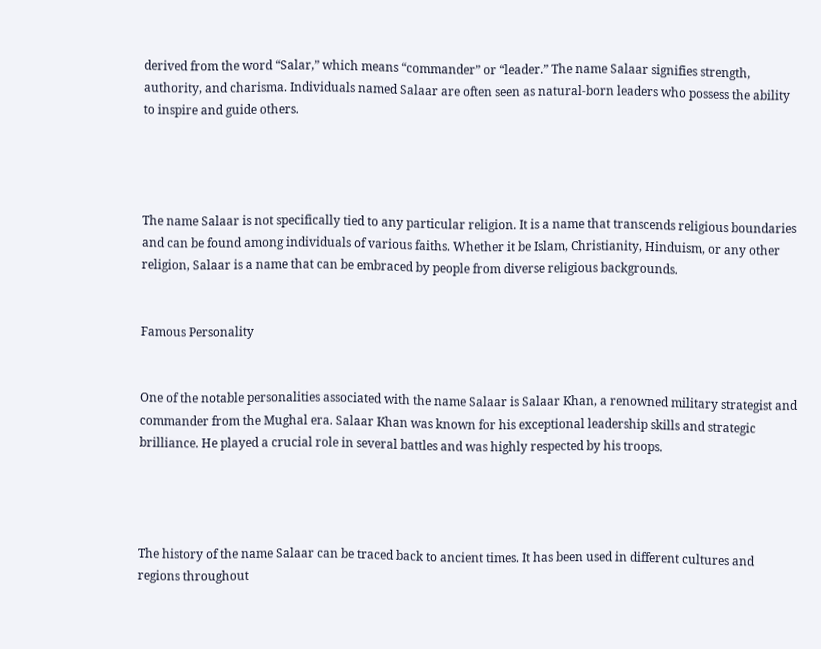derived from the word “Salar,” which means “commander” or “leader.” The name Salaar signifies strength, authority, and charisma. Individuals named Salaar are often seen as natural-born leaders who possess the ability to inspire and guide others.




The name Salaar is not specifically tied to any particular religion. It is a name that transcends religious boundaries and can be found among individuals of various faiths. Whether it be Islam, Christianity, Hinduism, or any other religion, Salaar is a name that can be embraced by people from diverse religious backgrounds.


Famous Personality


One of the notable personalities associated with the name Salaar is Salaar Khan, a renowned military strategist and commander from the Mughal era. Salaar Khan was known for his exceptional leadership skills and strategic brilliance. He played a crucial role in several battles and was highly respected by his troops.




The history of the name Salaar can be traced back to ancient times. It has been used in different cultures and regions throughout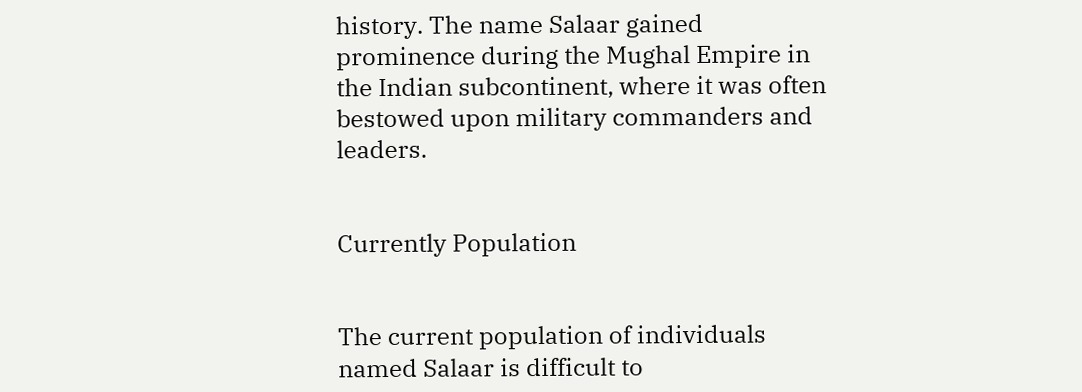history. The name Salaar gained prominence during the Mughal Empire in the Indian subcontinent, where it was often bestowed upon military commanders and leaders.


Currently Population


The current population of individuals named Salaar is difficult to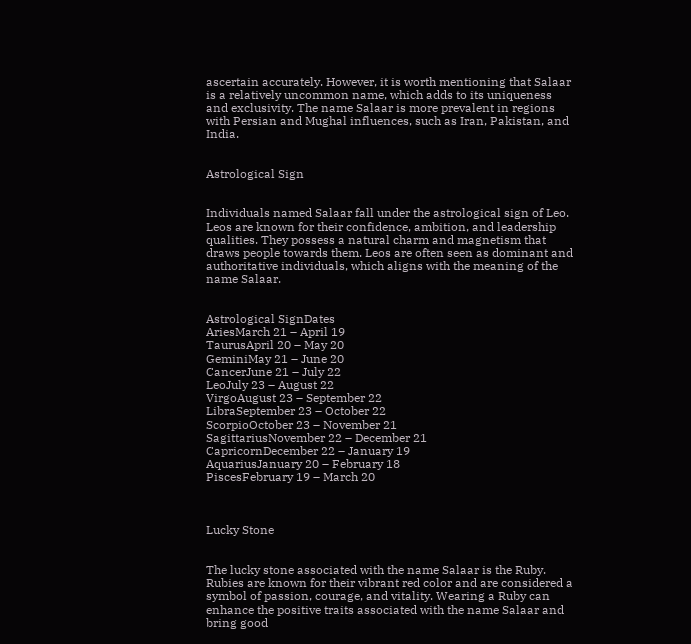ascertain accurately. However, it is worth mentioning that Salaar is a relatively uncommon name, which adds to its uniqueness and exclusivity. The name Salaar is more prevalent in regions with Persian and Mughal influences, such as Iran, Pakistan, and India.


Astrological Sign


Individuals named Salaar fall under the astrological sign of Leo. Leos are known for their confidence, ambition, and leadership qualities. They possess a natural charm and magnetism that draws people towards them. Leos are often seen as dominant and authoritative individuals, which aligns with the meaning of the name Salaar.


Astrological SignDates
AriesMarch 21 – April 19
TaurusApril 20 – May 20
GeminiMay 21 – June 20
CancerJune 21 – July 22
LeoJuly 23 – August 22
VirgoAugust 23 – September 22
LibraSeptember 23 – October 22
ScorpioOctober 23 – November 21
SagittariusNovember 22 – December 21
CapricornDecember 22 – January 19
AquariusJanuary 20 – February 18
PiscesFebruary 19 – March 20



Lucky Stone


The lucky stone associated with the name Salaar is the Ruby. Rubies are known for their vibrant red color and are considered a symbol of passion, courage, and vitality. Wearing a Ruby can enhance the positive traits associated with the name Salaar and bring good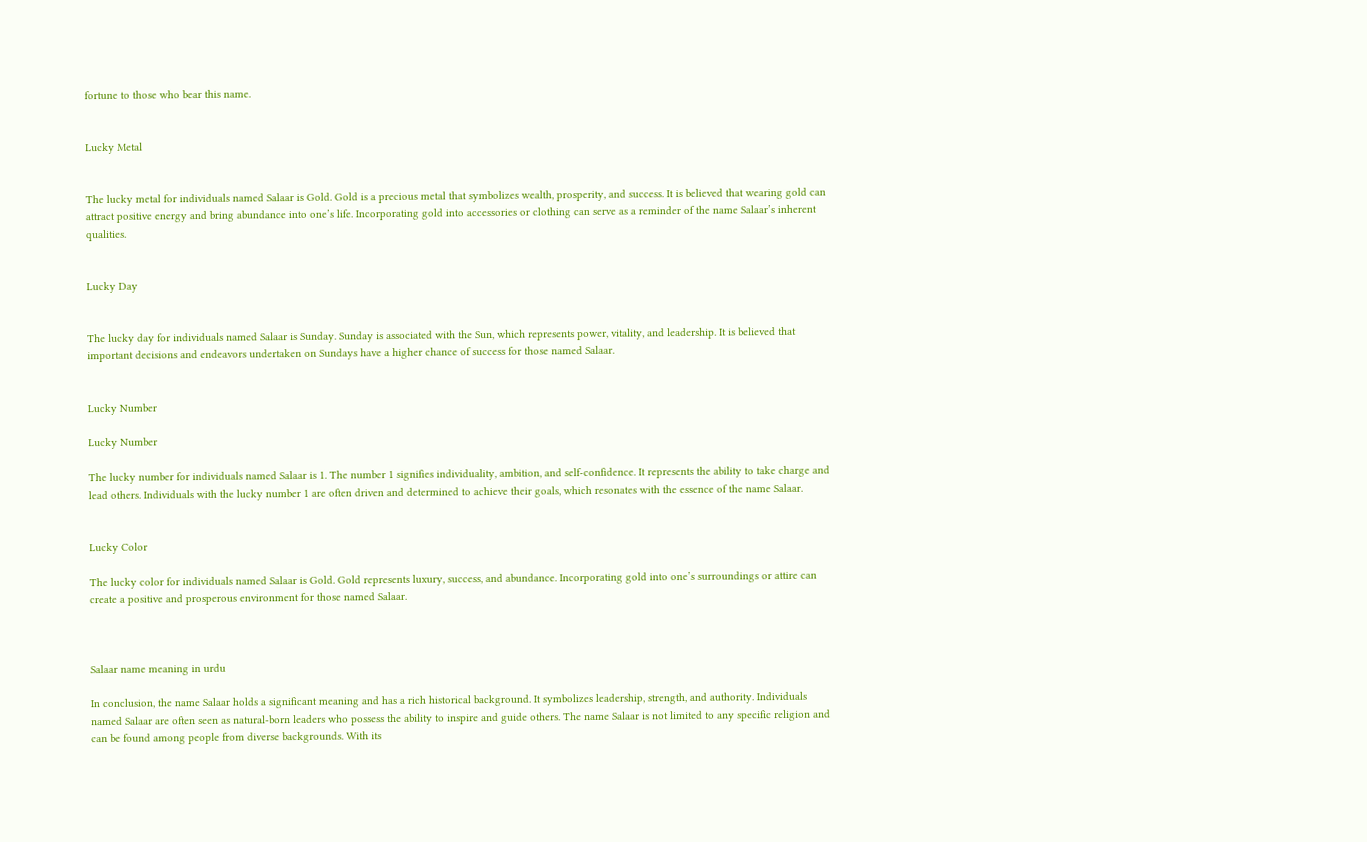fortune to those who bear this name.


Lucky Metal


The lucky metal for individuals named Salaar is Gold. Gold is a precious metal that symbolizes wealth, prosperity, and success. It is believed that wearing gold can attract positive energy and bring abundance into one’s life. Incorporating gold into accessories or clothing can serve as a reminder of the name Salaar’s inherent qualities.


Lucky Day


The lucky day for individuals named Salaar is Sunday. Sunday is associated with the Sun, which represents power, vitality, and leadership. It is believed that important decisions and endeavors undertaken on Sundays have a higher chance of success for those named Salaar.


Lucky Number

Lucky Number

The lucky number for individuals named Salaar is 1. The number 1 signifies individuality, ambition, and self-confidence. It represents the ability to take charge and lead others. Individuals with the lucky number 1 are often driven and determined to achieve their goals, which resonates with the essence of the name Salaar.


Lucky Color

The lucky color for individuals named Salaar is Gold. Gold represents luxury, success, and abundance. Incorporating gold into one’s surroundings or attire can create a positive and prosperous environment for those named Salaar.



Salaar name meaning in urdu

In conclusion, the name Salaar holds a significant meaning and has a rich historical background. It symbolizes leadership, strength, and authority. Individuals named Salaar are often seen as natural-born leaders who possess the ability to inspire and guide others. The name Salaar is not limited to any specific religion and can be found among people from diverse backgrounds. With its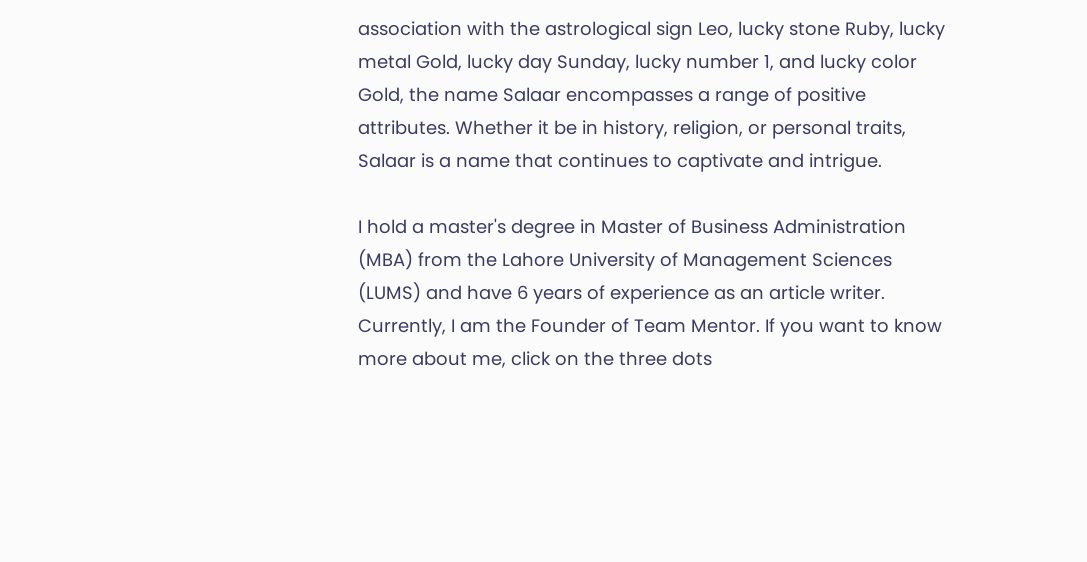association with the astrological sign Leo, lucky stone Ruby, lucky metal Gold, lucky day Sunday, lucky number 1, and lucky color Gold, the name Salaar encompasses a range of positive attributes. Whether it be in history, religion, or personal traits, Salaar is a name that continues to captivate and intrigue.

I hold a master's degree in Master of Business Administration (MBA) from the Lahore University of Management Sciences (LUMS) and have 6 years of experience as an article writer. Currently, I am the Founder of Team Mentor. If you want to know more about me, click on the three dots